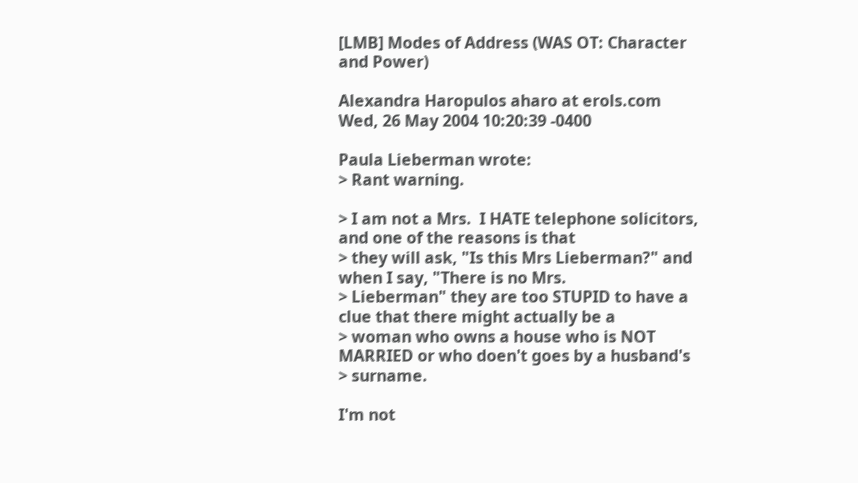[LMB] Modes of Address (WAS OT: Character and Power)

Alexandra Haropulos aharo at erols.com
Wed, 26 May 2004 10:20:39 -0400

Paula Lieberman wrote:
> Rant warning.

> I am not a Mrs.  I HATE telephone solicitors, and one of the reasons is that
> they will ask, "Is this Mrs Lieberman?" and  when I say, "There is no Mrs.
> Lieberman" they are too STUPID to have a clue that there might actually be a
> woman who owns a house who is NOT MARRIED or who doen't goes by a husband's
> surname.

I'm not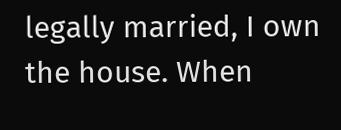legally married, I own the house. When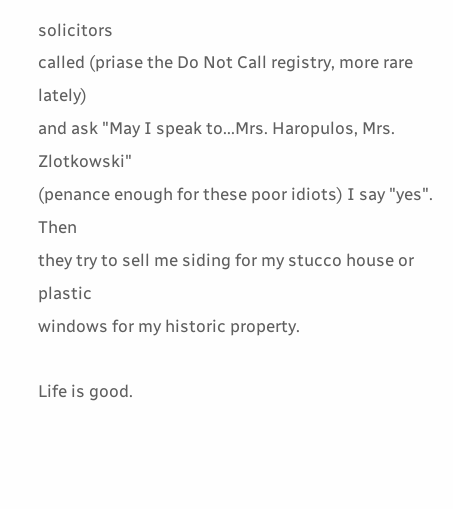solicitors
called (priase the Do Not Call registry, more rare lately)
and ask "May I speak to...Mrs. Haropulos, Mrs. Zlotkowski"
(penance enough for these poor idiots) I say "yes". Then
they try to sell me siding for my stucco house or plastic
windows for my historic property.

Life is good.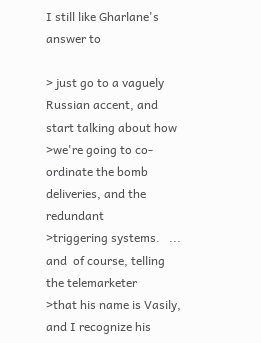I still like Gharlane's answer to

> just go to a vaguely Russian accent, and start talking about how
>we're going to co-ordinate the bomb deliveries, and the redundant
>triggering systems.   ... and  of course, telling the telemarketer
>that his name is Vasily, and I recognize his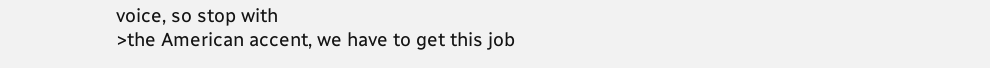voice, so stop with
>the American accent, we have to get this job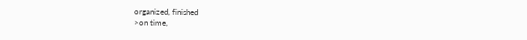organized, finished
>on time,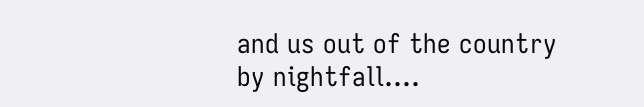and us out of the country by nightfall....